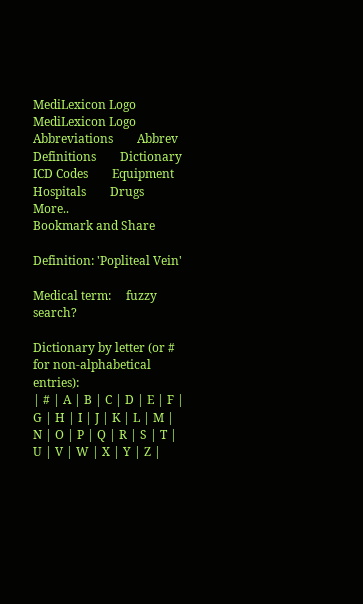MediLexicon Logo
MediLexicon Logo
Abbreviations        Abbrev Definitions        Dictionary        ICD Codes        Equipment        Hospitals        Drugs        More..
Bookmark and Share

Definition: 'Popliteal Vein'

Medical term:     fuzzy search?

Dictionary by letter (or # for non-alphabetical entries):
| # | A | B | C | D | E | F | G | H | I | J | K | L | M | N | O | P | Q | R | S | T | U | V | W | X | Y | Z |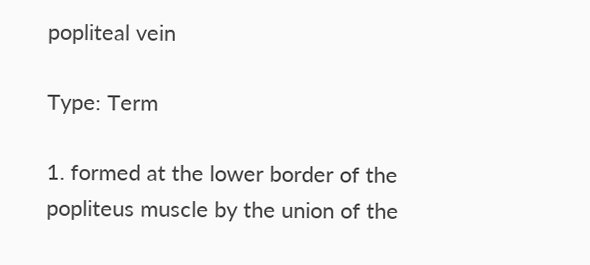popliteal vein

Type: Term

1. formed at the lower border of the popliteus muscle by the union of the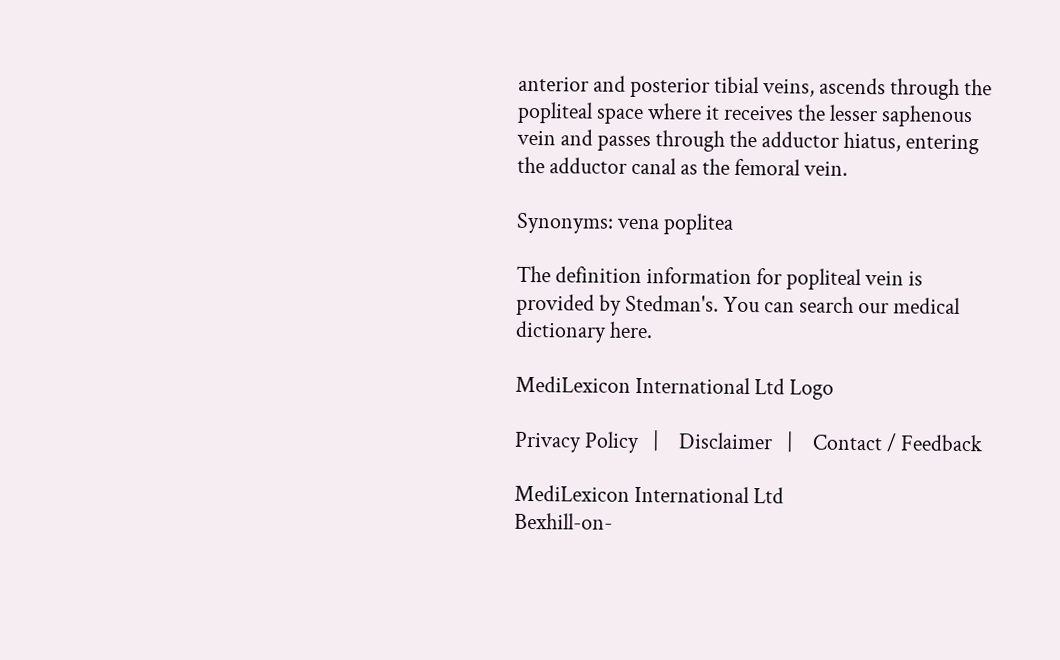anterior and posterior tibial veins, ascends through the popliteal space where it receives the lesser saphenous vein and passes through the adductor hiatus, entering the adductor canal as the femoral vein.

Synonyms: vena poplitea

The definition information for popliteal vein is provided by Stedman's. You can search our medical dictionary here.

MediLexicon International Ltd Logo

Privacy Policy   |    Disclaimer   |    Contact / Feedback

MediLexicon International Ltd
Bexhill-on-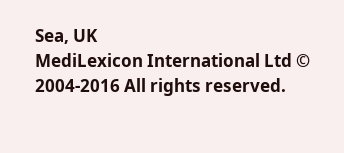Sea, UK
MediLexicon International Ltd © 2004-2016 All rights reserved.